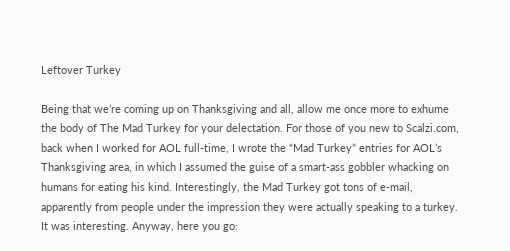Leftover Turkey

Being that we’re coming up on Thanksgiving and all, allow me once more to exhume the body of The Mad Turkey for your delectation. For those of you new to Scalzi.com, back when I worked for AOL full-time, I wrote the “Mad Turkey” entries for AOL’s Thanksgiving area, in which I assumed the guise of a smart-ass gobbler whacking on humans for eating his kind. Interestingly, the Mad Turkey got tons of e-mail, apparently from people under the impression they were actually speaking to a turkey. It was interesting. Anyway, here you go: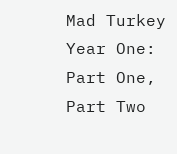Mad Turkey Year One: Part One, Part Two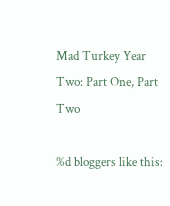Mad Turkey Year Two: Part One, Part Two

%d bloggers like this: